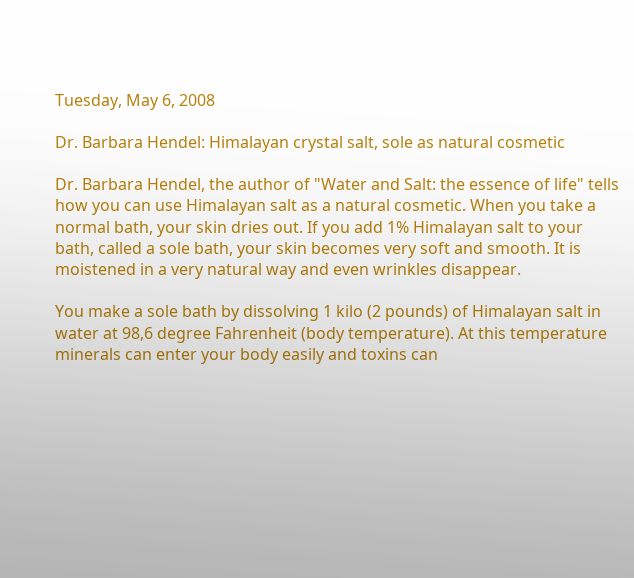Tuesday, May 6, 2008

Dr. Barbara Hendel: Himalayan crystal salt, sole as natural cosmetic

Dr. Barbara Hendel, the author of "Water and Salt: the essence of life" tells how you can use Himalayan salt as a natural cosmetic. When you take a normal bath, your skin dries out. If you add 1% Himalayan salt to your bath, called a sole bath, your skin becomes very soft and smooth. It is moistened in a very natural way and even wrinkles disappear.

You make a sole bath by dissolving 1 kilo (2 pounds) of Himalayan salt in water at 98,6 degree Fahrenheit (body temperature). At this temperature minerals can enter your body easily and toxins can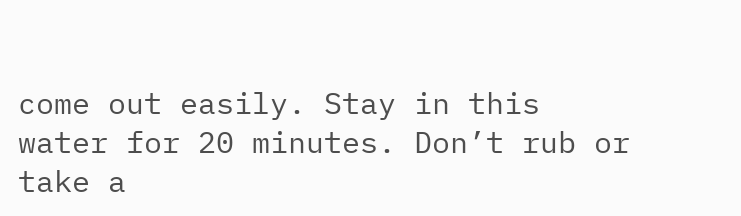come out easily. Stay in this water for 20 minutes. Don’t rub or take a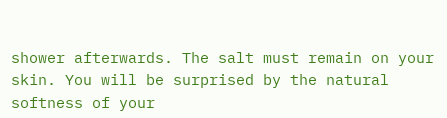shower afterwards. The salt must remain on your skin. You will be surprised by the natural softness of your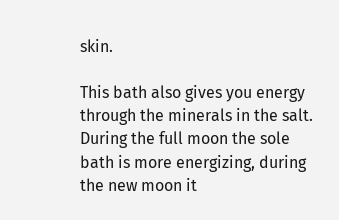skin.

This bath also gives you energy through the minerals in the salt. During the full moon the sole bath is more energizing, during the new moon it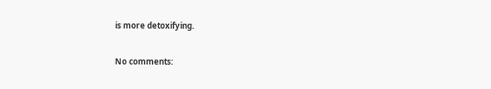is more detoxifying.

No comments: